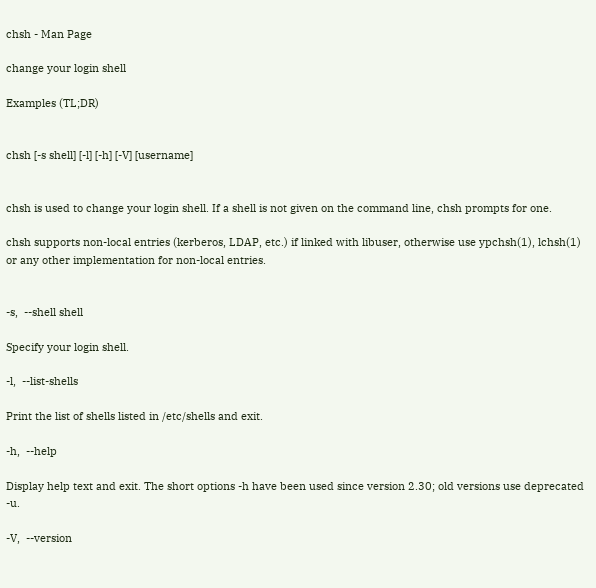chsh - Man Page

change your login shell

Examples (TL;DR)


chsh [-s shell] [-l] [-h] [-V] [username]


chsh is used to change your login shell. If a shell is not given on the command line, chsh prompts for one.

chsh supports non-local entries (kerberos, LDAP, etc.) if linked with libuser, otherwise use ypchsh(1), lchsh(1) or any other implementation for non-local entries.


-s,  --shell shell

Specify your login shell.

-l,  --list-shells

Print the list of shells listed in /etc/shells and exit.

-h,  --help

Display help text and exit. The short options -h have been used since version 2.30; old versions use deprecated -u.

-V,  --version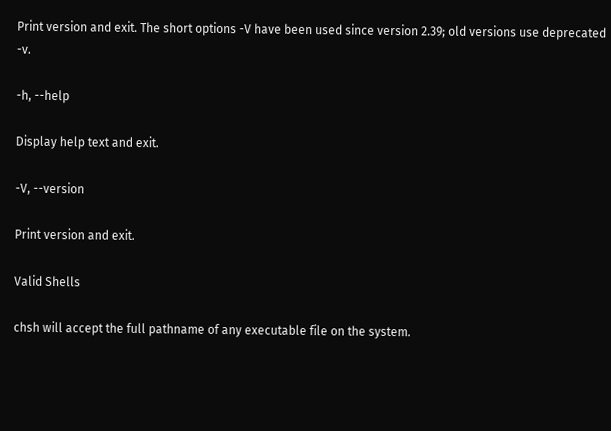Print version and exit. The short options -V have been used since version 2.39; old versions use deprecated -v.

-h, --help

Display help text and exit.

-V, --version

Print version and exit.

Valid Shells

chsh will accept the full pathname of any executable file on the system.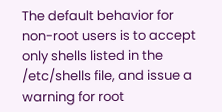The default behavior for non-root users is to accept only shells listed in the /etc/shells file, and issue a warning for root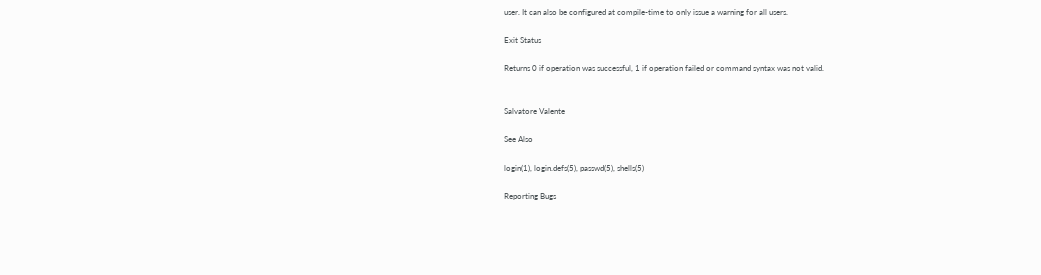user. It can also be configured at compile-time to only issue a warning for all users.

Exit Status

Returns 0 if operation was successful, 1 if operation failed or command syntax was not valid.


Salvatore Valente

See Also

login(1), login.defs(5), passwd(5), shells(5)

Reporting Bugs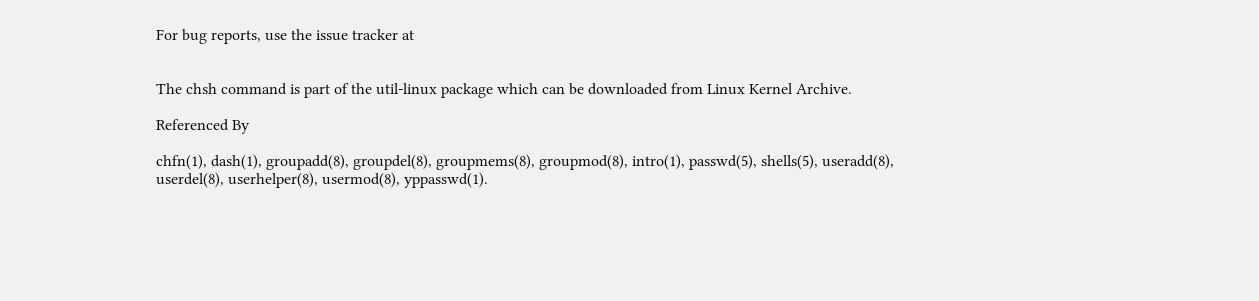For bug reports, use the issue tracker at


The chsh command is part of the util-linux package which can be downloaded from Linux Kernel Archive.

Referenced By

chfn(1), dash(1), groupadd(8), groupdel(8), groupmems(8), groupmod(8), intro(1), passwd(5), shells(5), useradd(8), userdel(8), userhelper(8), usermod(8), yppasswd(1).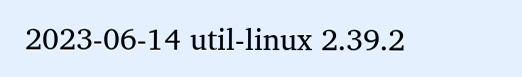2023-06-14 util-linux 2.39.2